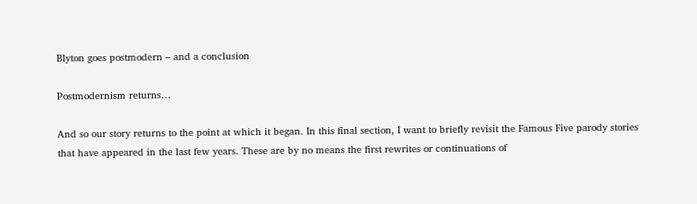Blyton goes postmodern – and a conclusion

Postmodernism returns…

And so our story returns to the point at which it began. In this final section, I want to briefly revisit the Famous Five parody stories that have appeared in the last few years. These are by no means the first rewrites or continuations of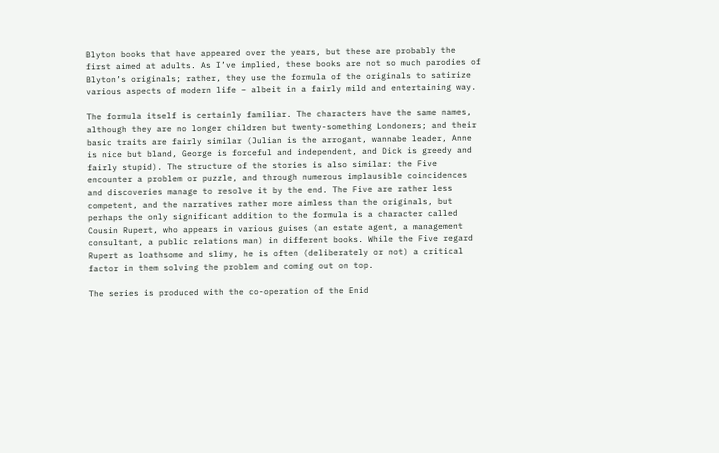Blyton books that have appeared over the years, but these are probably the first aimed at adults. As I’ve implied, these books are not so much parodies of Blyton’s originals; rather, they use the formula of the originals to satirize various aspects of modern life – albeit in a fairly mild and entertaining way.

The formula itself is certainly familiar. The characters have the same names, although they are no longer children but twenty-something Londoners; and their basic traits are fairly similar (Julian is the arrogant, wannabe leader, Anne is nice but bland, George is forceful and independent, and Dick is greedy and fairly stupid). The structure of the stories is also similar: the Five encounter a problem or puzzle, and through numerous implausible coincidences and discoveries manage to resolve it by the end. The Five are rather less competent, and the narratives rather more aimless than the originals, but perhaps the only significant addition to the formula is a character called Cousin Rupert, who appears in various guises (an estate agent, a management consultant, a public relations man) in different books. While the Five regard Rupert as loathsome and slimy, he is often (deliberately or not) a critical factor in them solving the problem and coming out on top.

The series is produced with the co-operation of the Enid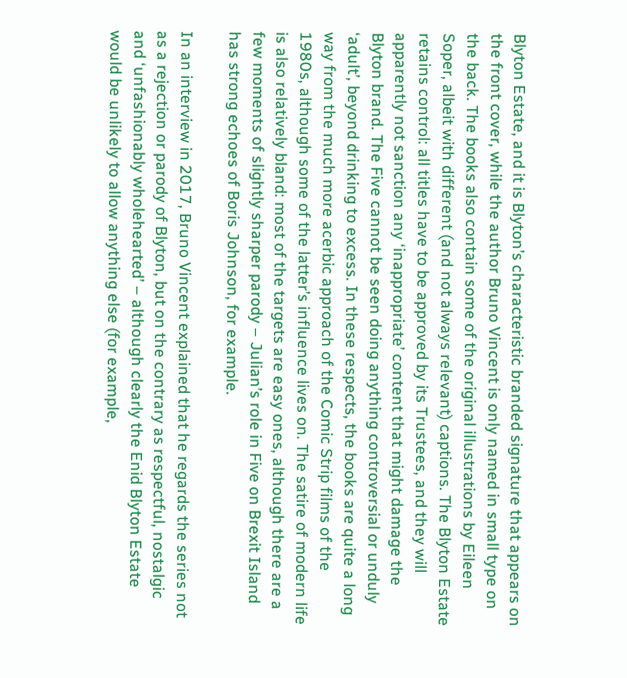Blyton Estate, and it is Blyton’s characteristic branded signature that appears on the front cover, while the author Bruno Vincent is only named in small type on the back. The books also contain some of the original illustrations by Eileen Soper, albeit with different (and not always relevant) captions. The Blyton Estate retains control: all titles have to be approved by its Trustees, and they will apparently not sanction any ‘inappropriate’ content that might damage the Blyton brand. The Five cannot be seen doing anything controversial or unduly ‘adult’, beyond drinking to excess. In these respects, the books are quite a long way from the much more acerbic approach of the Comic Strip films of the 1980s, although some of the latter’s influence lives on. The satire of modern life is also relatively bland: most of the targets are easy ones, although there are a few moments of slightly sharper parody – Julian’s role in Five on Brexit Island has strong echoes of Boris Johnson, for example.

In an interview in 2017, Bruno Vincent explained that he regards the series not as a rejection or parody of Blyton, but on the contrary as respectful, nostalgic and ‘unfashionably wholehearted’ – although clearly the Enid Blyton Estate would be unlikely to allow anything else (for example,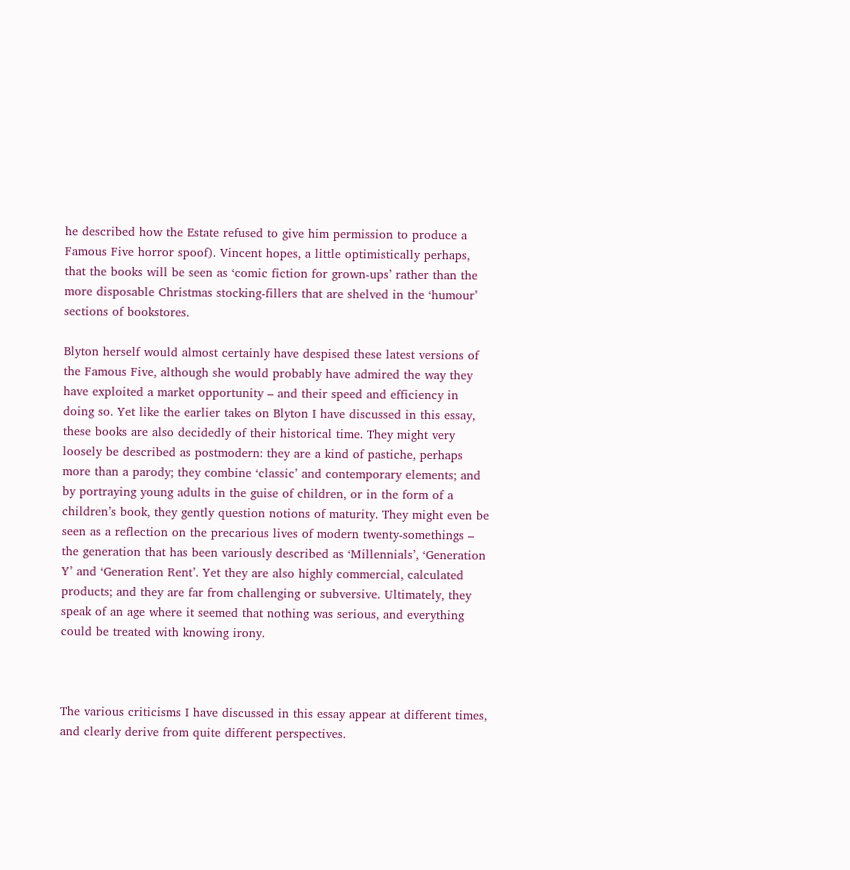he described how the Estate refused to give him permission to produce a Famous Five horror spoof). Vincent hopes, a little optimistically perhaps, that the books will be seen as ‘comic fiction for grown-ups’ rather than the more disposable Christmas stocking-fillers that are shelved in the ‘humour’ sections of bookstores.

Blyton herself would almost certainly have despised these latest versions of the Famous Five, although she would probably have admired the way they have exploited a market opportunity – and their speed and efficiency in doing so. Yet like the earlier takes on Blyton I have discussed in this essay, these books are also decidedly of their historical time. They might very loosely be described as postmodern: they are a kind of pastiche, perhaps more than a parody; they combine ‘classic’ and contemporary elements; and by portraying young adults in the guise of children, or in the form of a children’s book, they gently question notions of maturity. They might even be seen as a reflection on the precarious lives of modern twenty-somethings – the generation that has been variously described as ‘Millennials’, ‘Generation Y’ and ‘Generation Rent’. Yet they are also highly commercial, calculated products; and they are far from challenging or subversive. Ultimately, they speak of an age where it seemed that nothing was serious, and everything could be treated with knowing irony.



The various criticisms I have discussed in this essay appear at different times, and clearly derive from quite different perspectives.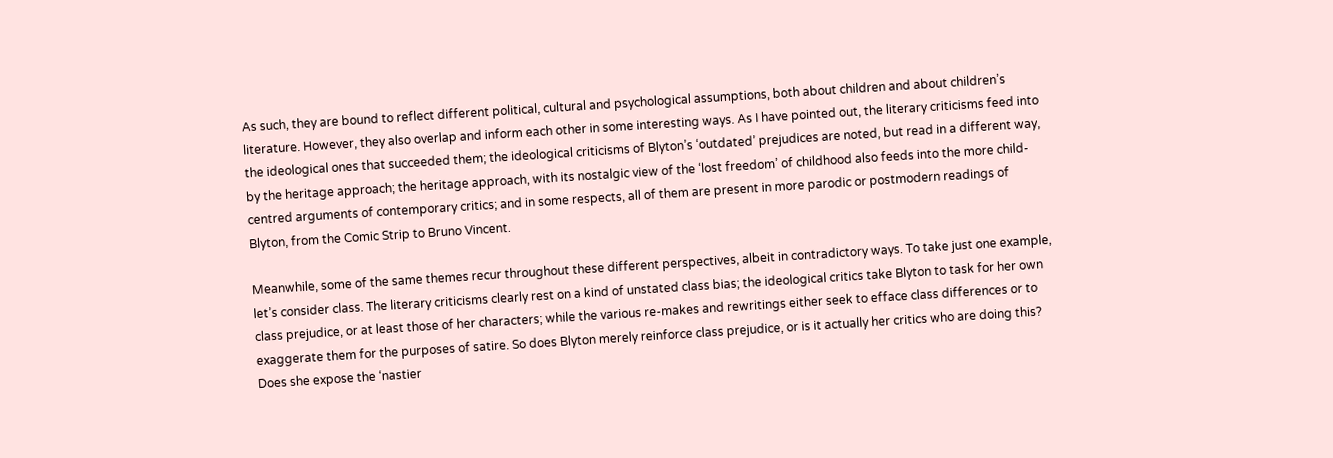As such, they are bound to reflect different political, cultural and psychological assumptions, both about children and about children’s literature. However, they also overlap and inform each other in some interesting ways. As I have pointed out, the literary criticisms feed into the ideological ones that succeeded them; the ideological criticisms of Blyton’s ‘outdated’ prejudices are noted, but read in a different way, by the heritage approach; the heritage approach, with its nostalgic view of the ‘lost freedom’ of childhood also feeds into the more child-centred arguments of contemporary critics; and in some respects, all of them are present in more parodic or postmodern readings of Blyton, from the Comic Strip to Bruno Vincent.

Meanwhile, some of the same themes recur throughout these different perspectives, albeit in contradictory ways. To take just one example, let’s consider class. The literary criticisms clearly rest on a kind of unstated class bias; the ideological critics take Blyton to task for her own class prejudice, or at least those of her characters; while the various re-makes and rewritings either seek to efface class differences or to exaggerate them for the purposes of satire. So does Blyton merely reinforce class prejudice, or is it actually her critics who are doing this? Does she expose the ‘nastier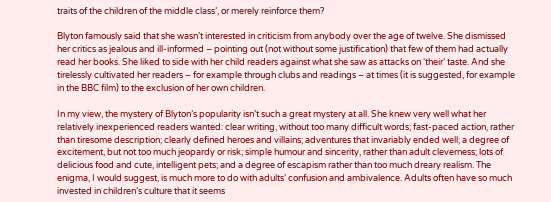traits of the children of the middle class’, or merely reinforce them?

Blyton famously said that she wasn’t interested in criticism from anybody over the age of twelve. She dismissed her critics as jealous and ill-informed – pointing out (not without some justification) that few of them had actually read her books. She liked to side with her child readers against what she saw as attacks on ‘their’ taste. And she tirelessly cultivated her readers – for example through clubs and readings – at times (it is suggested, for example in the BBC film) to the exclusion of her own children.

In my view, the mystery of Blyton’s popularity isn’t such a great mystery at all. She knew very well what her relatively inexperienced readers wanted: clear writing, without too many difficult words; fast-paced action, rather than tiresome description; clearly defined heroes and villains; adventures that invariably ended well; a degree of excitement, but not too much jeopardy or risk; simple humour and sincerity, rather than adult cleverness; lots of delicious food and cute, intelligent pets; and a degree of escapism rather than too much dreary realism. The enigma, I would suggest, is much more to do with adults’ confusion and ambivalence. Adults often have so much invested in children’s culture that it seems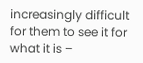increasingly difficult for them to see it for what it is –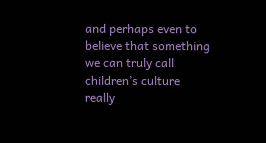and perhaps even to believe that something we can truly call children’s culture really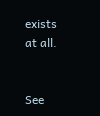exists at all.


See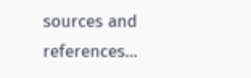sources and references…